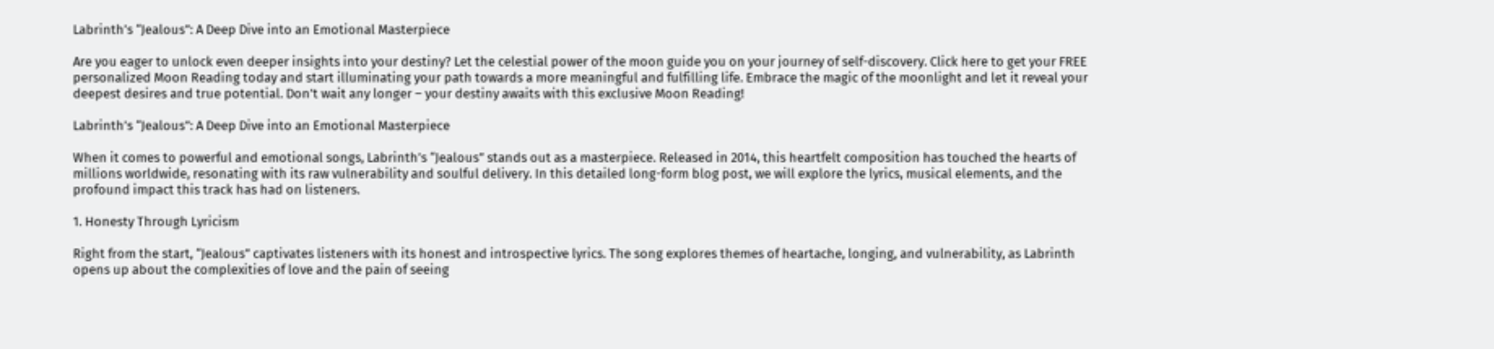Labrinth’s “Jealous”: A Deep Dive into an Emotional Masterpiece

Are you eager to unlock even deeper insights into your destiny? Let the celestial power of the moon guide you on your journey of self-discovery. Click here to get your FREE personalized Moon Reading today and start illuminating your path towards a more meaningful and fulfilling life. Embrace the magic of the moonlight and let it reveal your deepest desires and true potential. Don’t wait any longer – your destiny awaits with this exclusive Moon Reading!

Labrinth’s “Jealous”: A Deep Dive into an Emotional Masterpiece

When it comes to powerful and emotional songs, Labrinth’s “Jealous” stands out as a masterpiece. Released in 2014, this heartfelt composition has touched the hearts of millions worldwide, resonating with its raw vulnerability and soulful delivery. In this detailed long-form blog post, we will explore the lyrics, musical elements, and the profound impact this track has had on listeners.

1. Honesty Through Lyricism

Right from the start, “Jealous” captivates listeners with its honest and introspective lyrics. The song explores themes of heartache, longing, and vulnerability, as Labrinth opens up about the complexities of love and the pain of seeing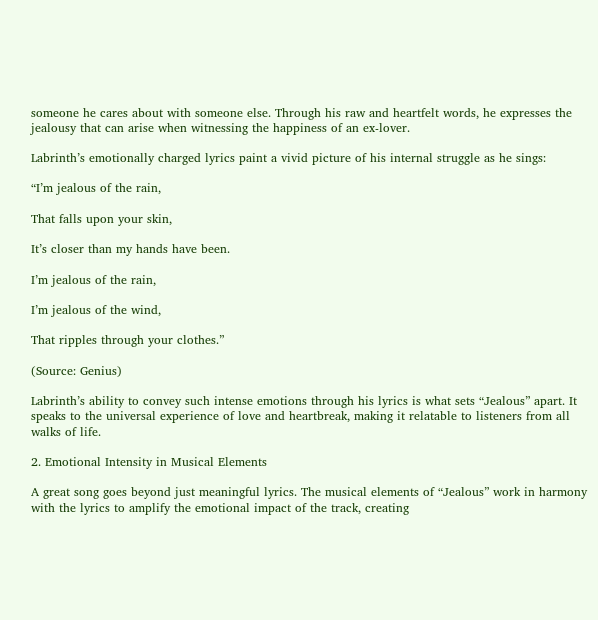someone he cares about with someone else. Through his raw and heartfelt words, he expresses the jealousy that can arise when witnessing the happiness of an ex-lover.

Labrinth’s emotionally charged lyrics paint a vivid picture of his internal struggle as he sings:

“I’m jealous of the rain,

That falls upon your skin,

It’s closer than my hands have been.

I’m jealous of the rain,

I’m jealous of the wind,

That ripples through your clothes.”

(Source: Genius)

Labrinth’s ability to convey such intense emotions through his lyrics is what sets “Jealous” apart. It speaks to the universal experience of love and heartbreak, making it relatable to listeners from all walks of life.

2. Emotional Intensity in Musical Elements

A great song goes beyond just meaningful lyrics. The musical elements of “Jealous” work in harmony with the lyrics to amplify the emotional impact of the track, creating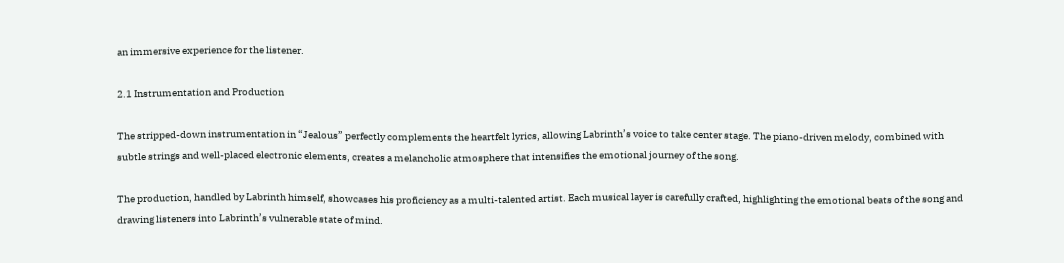an immersive experience for the listener.

2.1 Instrumentation and Production

The stripped-down instrumentation in “Jealous” perfectly complements the heartfelt lyrics, allowing Labrinth’s voice to take center stage. The piano-driven melody, combined with subtle strings and well-placed electronic elements, creates a melancholic atmosphere that intensifies the emotional journey of the song.

The production, handled by Labrinth himself, showcases his proficiency as a multi-talented artist. Each musical layer is carefully crafted, highlighting the emotional beats of the song and drawing listeners into Labrinth’s vulnerable state of mind.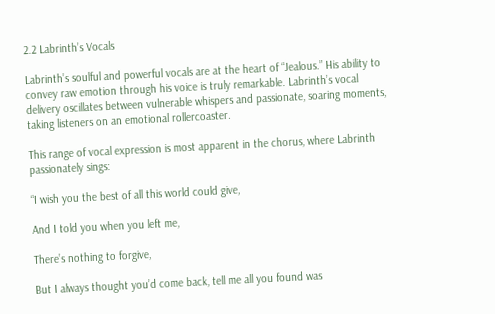2.2 Labrinth’s Vocals

Labrinth’s soulful and powerful vocals are at the heart of “Jealous.” His ability to convey raw emotion through his voice is truly remarkable. Labrinth’s vocal delivery oscillates between vulnerable whispers and passionate, soaring moments, taking listeners on an emotional rollercoaster.

This range of vocal expression is most apparent in the chorus, where Labrinth passionately sings:

“I wish you the best of all this world could give,

And I told you when you left me,

There’s nothing to forgive,

But I always thought you’d come back, tell me all you found was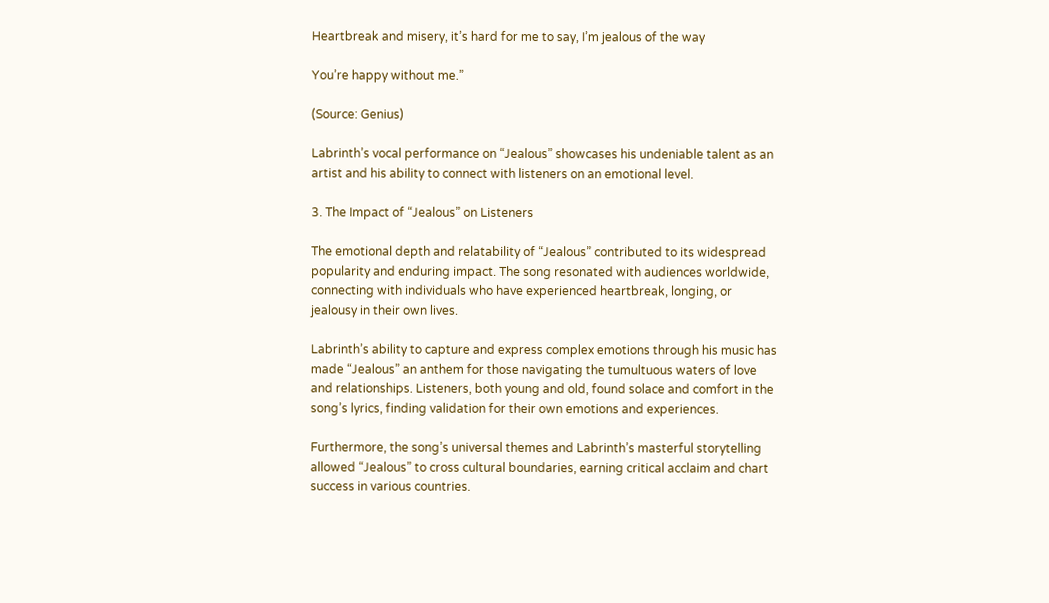Heartbreak and misery, it’s hard for me to say, I’m jealous of the way

You’re happy without me.”

(Source: Genius)

Labrinth’s vocal performance on “Jealous” showcases his undeniable talent as an artist and his ability to connect with listeners on an emotional level.

3. The Impact of “Jealous” on Listeners

The emotional depth and relatability of “Jealous” contributed to its widespread popularity and enduring impact. The song resonated with audiences worldwide, connecting with individuals who have experienced heartbreak, longing, or jealousy in their own lives.

Labrinth’s ability to capture and express complex emotions through his music has made “Jealous” an anthem for those navigating the tumultuous waters of love and relationships. Listeners, both young and old, found solace and comfort in the song’s lyrics, finding validation for their own emotions and experiences.

Furthermore, the song’s universal themes and Labrinth’s masterful storytelling allowed “Jealous” to cross cultural boundaries, earning critical acclaim and chart success in various countries.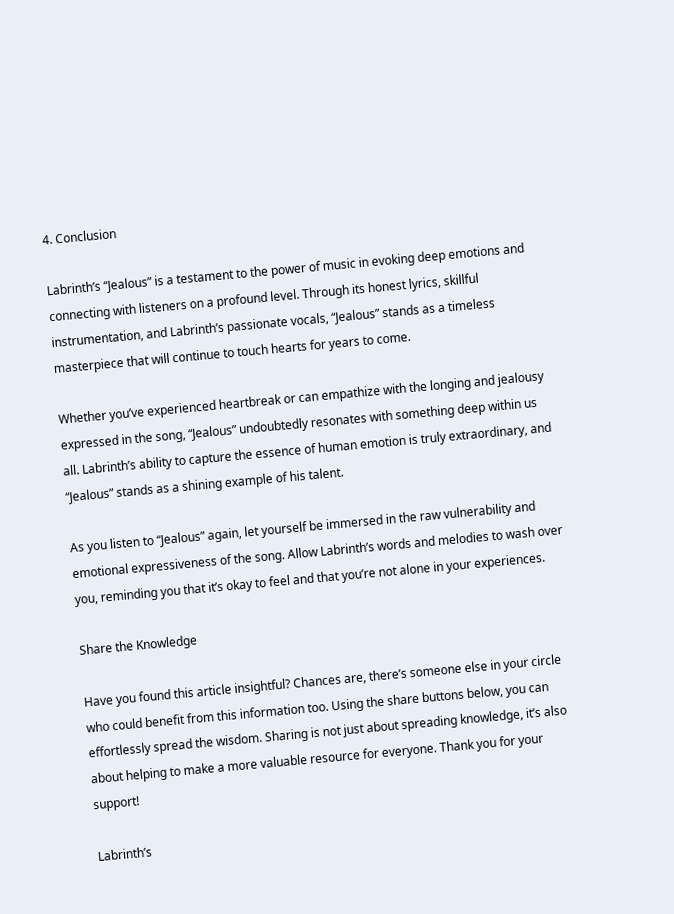4. Conclusion

Labrinth’s “Jealous” is a testament to the power of music in evoking deep emotions and connecting with listeners on a profound level. Through its honest lyrics, skillful instrumentation, and Labrinth’s passionate vocals, “Jealous” stands as a timeless masterpiece that will continue to touch hearts for years to come.

Whether you’ve experienced heartbreak or can empathize with the longing and jealousy expressed in the song, “Jealous” undoubtedly resonates with something deep within us all. Labrinth’s ability to capture the essence of human emotion is truly extraordinary, and “Jealous” stands as a shining example of his talent.

As you listen to “Jealous” again, let yourself be immersed in the raw vulnerability and emotional expressiveness of the song. Allow Labrinth’s words and melodies to wash over you, reminding you that it’s okay to feel and that you’re not alone in your experiences.

Share the Knowledge

Have you found this article insightful? Chances are, there’s someone else in your circle who could benefit from this information too. Using the share buttons below, you can effortlessly spread the wisdom. Sharing is not just about spreading knowledge, it’s also about helping to make a more valuable resource for everyone. Thank you for your support!

Labrinth’s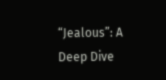“Jealous”: A Deep Dive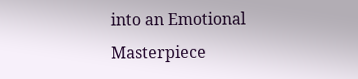into an Emotional Masterpiece